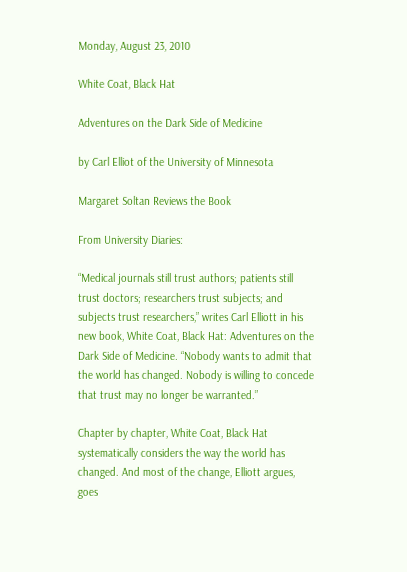Monday, August 23, 2010

White Coat, Black Hat

Adventures on the Dark Side of Medicine

by Carl Elliot of the University of Minnesota

Margaret Soltan Reviews the Book

From University Diaries:

“Medical journals still trust authors; patients still trust doctors; researchers trust subjects; and subjects trust researchers,” writes Carl Elliott in his new book, White Coat, Black Hat: Adventures on the Dark Side of Medicine. “Nobody wants to admit that the world has changed. Nobody is willing to concede that trust may no longer be warranted.”

Chapter by chapter, White Coat, Black Hat systematically considers the way the world has changed. And most of the change, Elliott argues, goes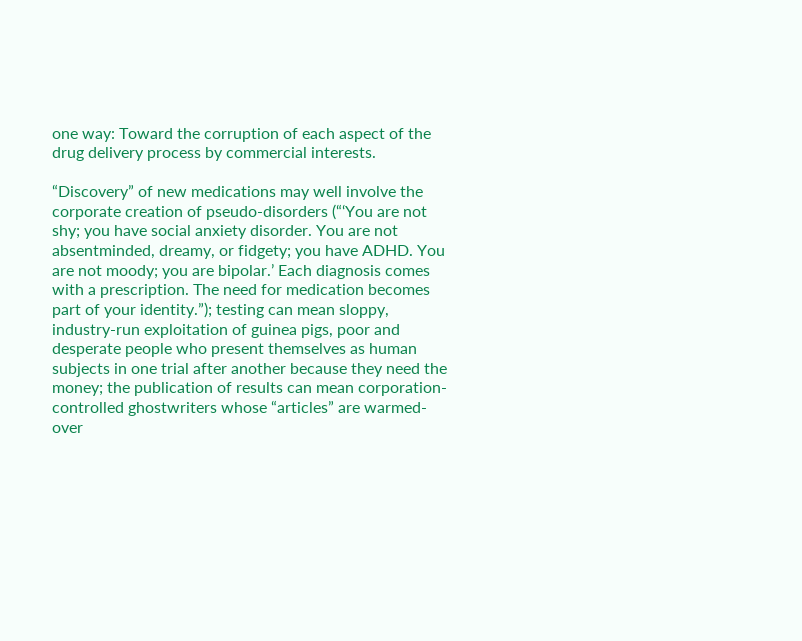one way: Toward the corruption of each aspect of the drug delivery process by commercial interests.

“Discovery” of new medications may well involve the corporate creation of pseudo-disorders (“‘You are not shy; you have social anxiety disorder. You are not absentminded, dreamy, or fidgety; you have ADHD. You are not moody; you are bipolar.’ Each diagnosis comes with a prescription. The need for medication becomes part of your identity.”); testing can mean sloppy, industry-run exploitation of guinea pigs, poor and desperate people who present themselves as human subjects in one trial after another because they need the money; the publication of results can mean corporation-controlled ghostwriters whose “articles” are warmed-over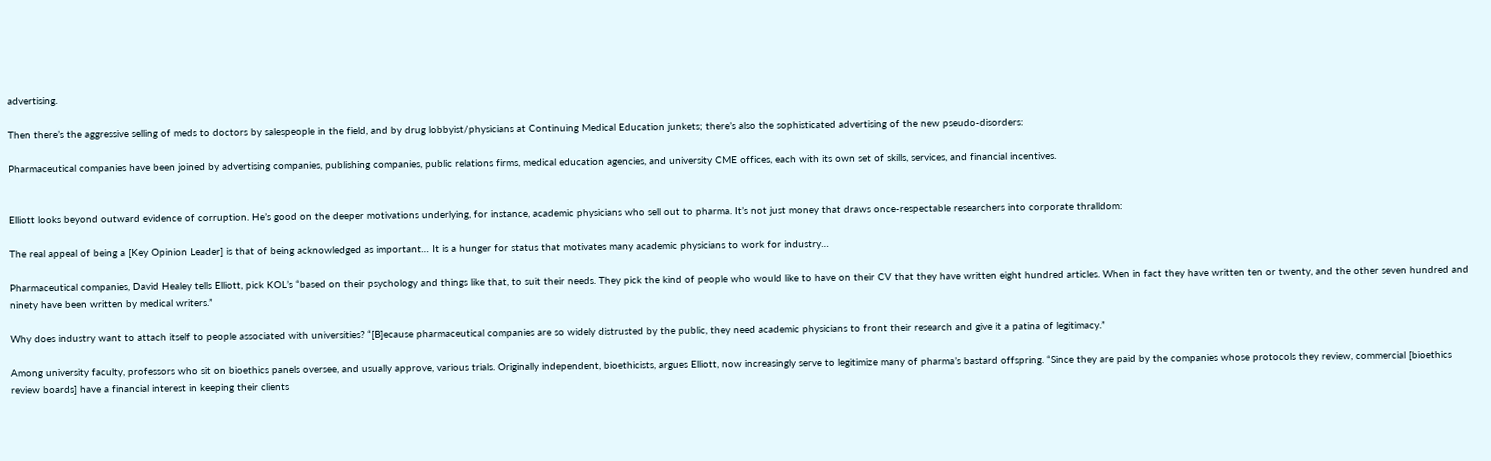advertising.

Then there’s the aggressive selling of meds to doctors by salespeople in the field, and by drug lobbyist/physicians at Continuing Medical Education junkets; there’s also the sophisticated advertising of the new pseudo-disorders:

Pharmaceutical companies have been joined by advertising companies, publishing companies, public relations firms, medical education agencies, and university CME offices, each with its own set of skills, services, and financial incentives.


Elliott looks beyond outward evidence of corruption. He’s good on the deeper motivations underlying, for instance, academic physicians who sell out to pharma. It’s not just money that draws once-respectable researchers into corporate thralldom:

The real appeal of being a [Key Opinion Leader] is that of being acknowledged as important… It is a hunger for status that motivates many academic physicians to work for industry…

Pharmaceutical companies, David Healey tells Elliott, pick KOL’s “based on their psychology and things like that, to suit their needs. They pick the kind of people who would like to have on their CV that they have written eight hundred articles. When in fact they have written ten or twenty, and the other seven hundred and ninety have been written by medical writers.”

Why does industry want to attach itself to people associated with universities? “[B]ecause pharmaceutical companies are so widely distrusted by the public, they need academic physicians to front their research and give it a patina of legitimacy.”

Among university faculty, professors who sit on bioethics panels oversee, and usually approve, various trials. Originally independent, bioethicists, argues Elliott, now increasingly serve to legitimize many of pharma’s bastard offspring. “Since they are paid by the companies whose protocols they review, commercial [bioethics review boards] have a financial interest in keeping their clients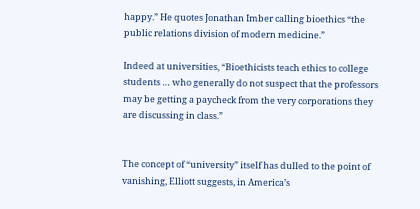happy.” He quotes Jonathan Imber calling bioethics “the public relations division of modern medicine.”

Indeed at universities, “Bioethicists teach ethics to college students … who generally do not suspect that the professors may be getting a paycheck from the very corporations they are discussing in class.”


The concept of “university” itself has dulled to the point of vanishing, Elliott suggests, in America’s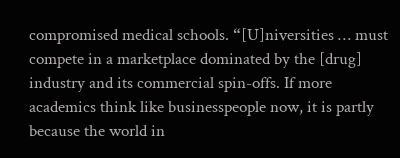compromised medical schools. “[U]niversities … must compete in a marketplace dominated by the [drug] industry and its commercial spin-offs. If more academics think like businesspeople now, it is partly because the world in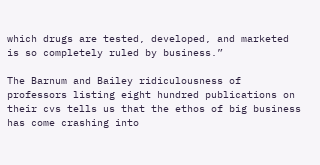which drugs are tested, developed, and marketed is so completely ruled by business.”

The Barnum and Bailey ridiculousness of professors listing eight hundred publications on their cvs tells us that the ethos of big business has come crashing into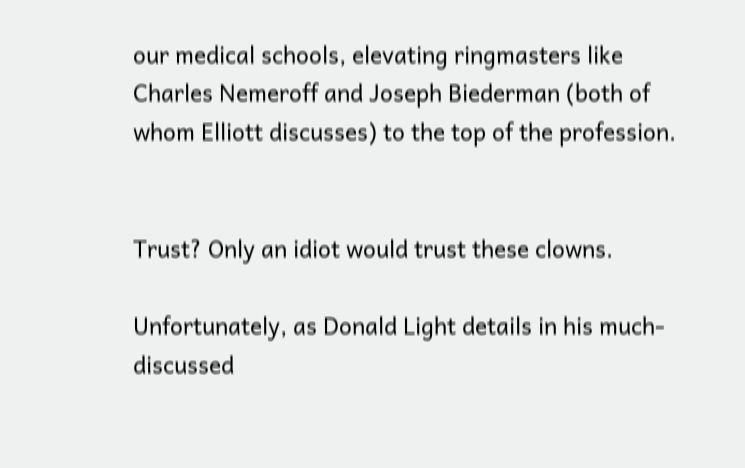our medical schools, elevating ringmasters like Charles Nemeroff and Joseph Biederman (both of whom Elliott discusses) to the top of the profession.


Trust? Only an idiot would trust these clowns.

Unfortunately, as Donald Light details in his much-discussed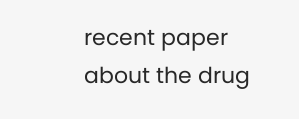recent paper about the drug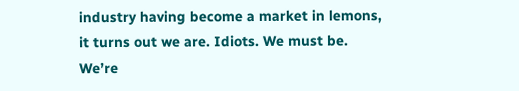industry having become a market in lemons, it turns out we are. Idiots. We must be. We’re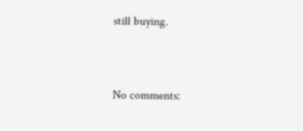still buying.


No comments: